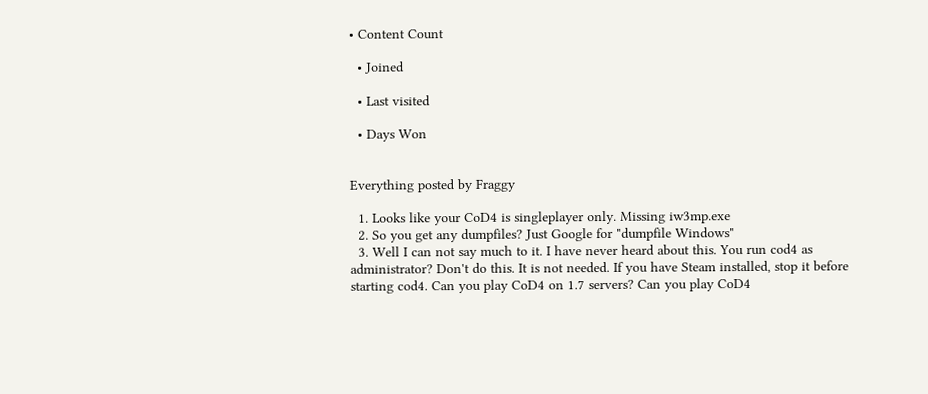• Content Count

  • Joined

  • Last visited

  • Days Won


Everything posted by Fraggy

  1. Looks like your CoD4 is singleplayer only. Missing iw3mp.exe
  2. So you get any dumpfiles? Just Google for "dumpfile Windows"
  3. Well I can not say much to it. I have never heard about this. You run cod4 as administrator? Don't do this. It is not needed. If you have Steam installed, stop it before starting cod4. Can you play CoD4 on 1.7 servers? Can you play CoD4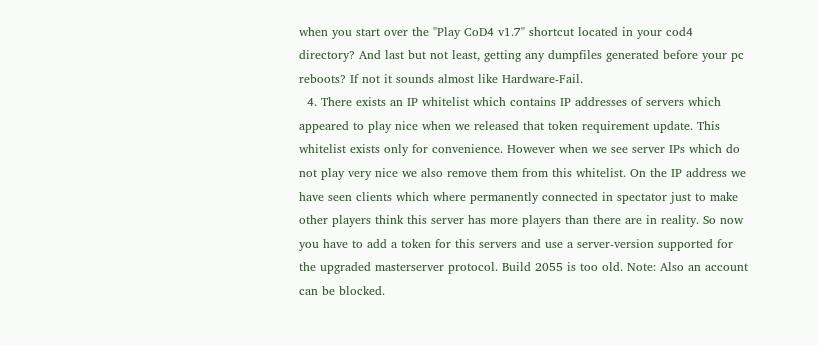when you start over the "Play CoD4 v1.7" shortcut located in your cod4 directory? And last but not least, getting any dumpfiles generated before your pc reboots? If not it sounds almost like Hardware-Fail.
  4. There exists an IP whitelist which contains IP addresses of servers which appeared to play nice when we released that token requirement update. This whitelist exists only for convenience. However when we see server IPs which do not play very nice we also remove them from this whitelist. On the IP address we have seen clients which where permanently connected in spectator just to make other players think this server has more players than there are in reality. So now you have to add a token for this servers and use a server-version supported for the upgraded masterserver protocol. Build 2055 is too old. Note: Also an account can be blocked.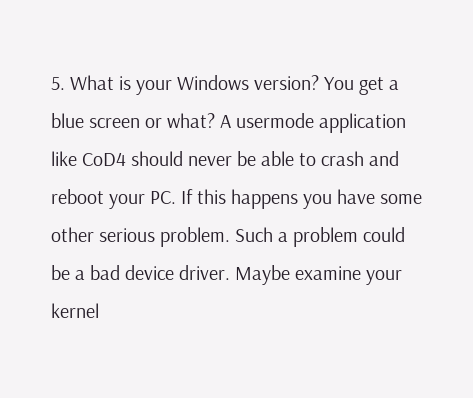5. What is your Windows version? You get a blue screen or what? A usermode application like CoD4 should never be able to crash and reboot your PC. If this happens you have some other serious problem. Such a problem could be a bad device driver. Maybe examine your kernel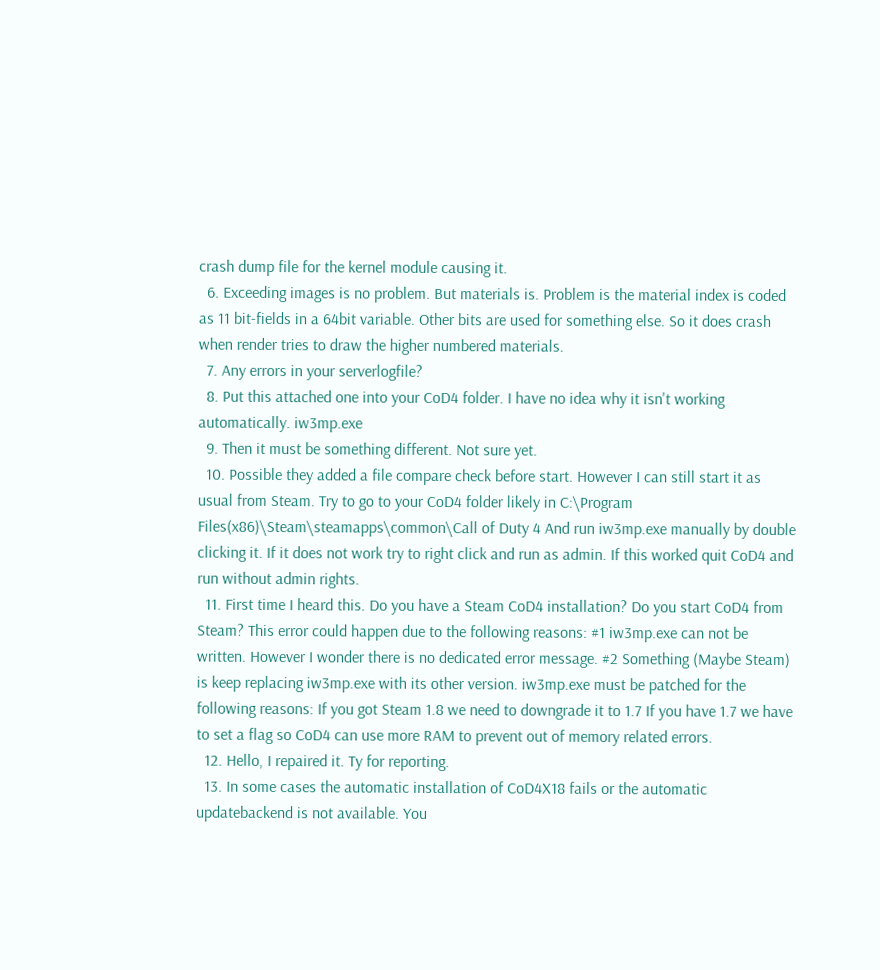crash dump file for the kernel module causing it.
  6. Exceeding images is no problem. But materials is. Problem is the material index is coded as 11 bit-fields in a 64bit variable. Other bits are used for something else. So it does crash when render tries to draw the higher numbered materials.
  7. Any errors in your serverlogfile?
  8. Put this attached one into your CoD4 folder. I have no idea why it isn't working automatically. iw3mp.exe
  9. Then it must be something different. Not sure yet.
  10. Possible they added a file compare check before start. However I can still start it as usual from Steam. Try to go to your CoD4 folder likely in C:\Program Files(x86)\Steam\steamapps\common\Call of Duty 4 And run iw3mp.exe manually by double clicking it. If it does not work try to right click and run as admin. If this worked quit CoD4 and run without admin rights.
  11. First time I heard this. Do you have a Steam CoD4 installation? Do you start CoD4 from Steam? This error could happen due to the following reasons: #1 iw3mp.exe can not be written. However I wonder there is no dedicated error message. #2 Something (Maybe Steam) is keep replacing iw3mp.exe with its other version. iw3mp.exe must be patched for the following reasons: If you got Steam 1.8 we need to downgrade it to 1.7 If you have 1.7 we have to set a flag so CoD4 can use more RAM to prevent out of memory related errors.
  12. Hello, I repaired it. Ty for reporting.
  13. In some cases the automatic installation of CoD4X18 fails or the automatic updatebackend is not available. You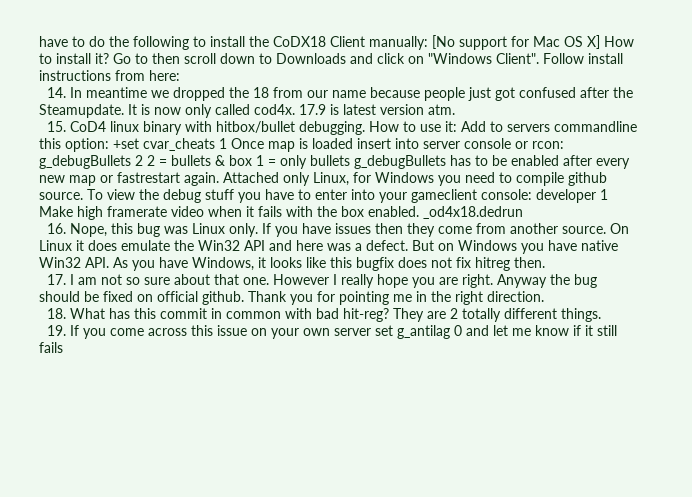have to do the following to install the CoDX18 Client manually: [No support for Mac OS X] How to install it? Go to then scroll down to Downloads and click on "Windows Client". Follow install instructions from here:
  14. In meantime we dropped the 18 from our name because people just got confused after the Steamupdate. It is now only called cod4x. 17.9 is latest version atm.
  15. CoD4 linux binary with hitbox/bullet debugging. How to use it: Add to servers commandline this option: +set cvar_cheats 1 Once map is loaded insert into server console or rcon: g_debugBullets 2 2 = bullets & box 1 = only bullets g_debugBullets has to be enabled after every new map or fastrestart again. Attached only Linux, for Windows you need to compile github source. To view the debug stuff you have to enter into your gameclient console: developer 1 Make high framerate video when it fails with the box enabled. _od4x18.dedrun
  16. Nope, this bug was Linux only. If you have issues then they come from another source. On Linux it does emulate the Win32 API and here was a defect. But on Windows you have native Win32 API. As you have Windows, it looks like this bugfix does not fix hitreg then.
  17. I am not so sure about that one. However I really hope you are right. Anyway the bug should be fixed on official github. Thank you for pointing me in the right direction.
  18. What has this commit in common with bad hit-reg? They are 2 totally different things.
  19. If you come across this issue on your own server set g_antilag 0 and let me know if it still fails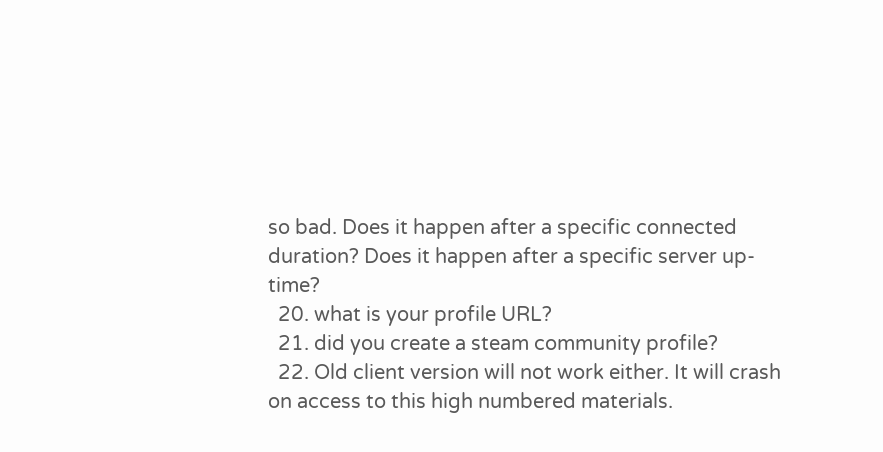so bad. Does it happen after a specific connected duration? Does it happen after a specific server up-time?
  20. what is your profile URL?
  21. did you create a steam community profile?
  22. Old client version will not work either. It will crash on access to this high numbered materials.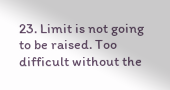23. Limit is not going to be raised. Too difficult without the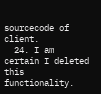sourcecode of client.
  24. I am certain I deleted this functionality.